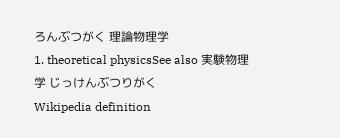ろんぶつがく 理論物理学
1. theoretical physicsSee also 実験物理学 じっけんぶつりがく
Wikipedia definition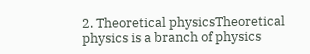2. Theoretical physicsTheoretical physics is a branch of physics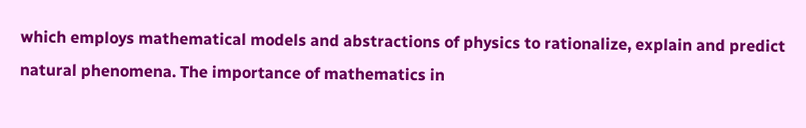which employs mathematical models and abstractions of physics to rationalize, explain and predict natural phenomena. The importance of mathematics in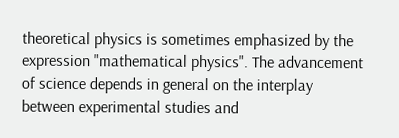theoretical physics is sometimes emphasized by the expression "mathematical physics". The advancement of science depends in general on the interplay between experimental studies and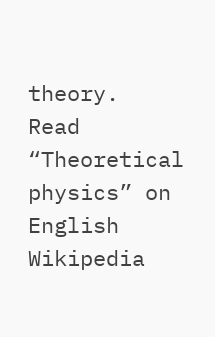theory.
Read “Theoretical physics” on English Wikipedia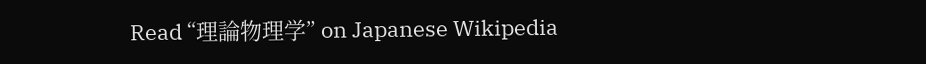Read “理論物理学” on Japanese Wikipedia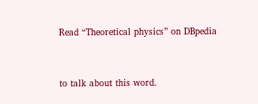Read “Theoretical physics” on DBpedia


to talk about this word.